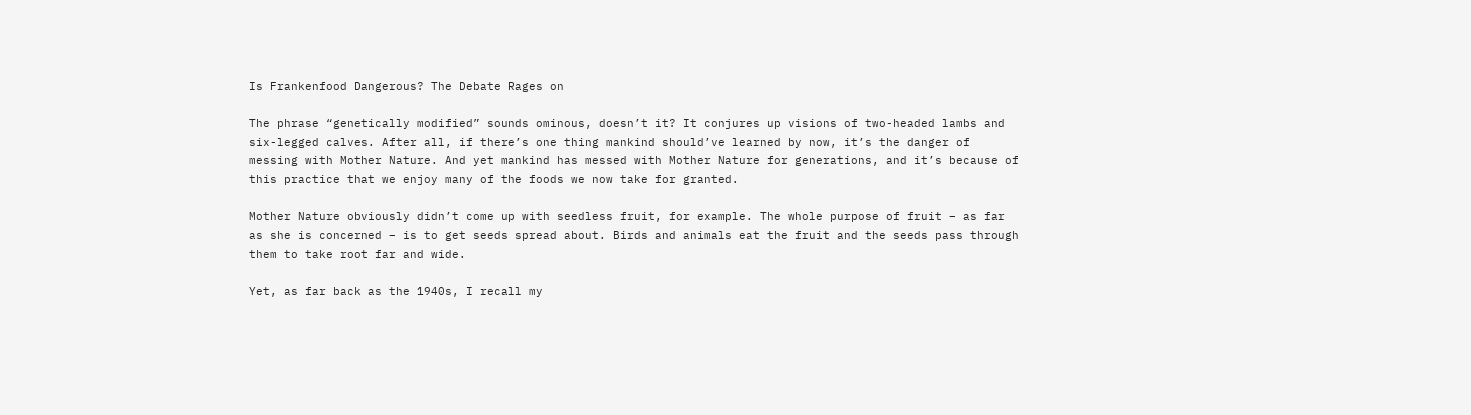Is Frankenfood Dangerous? The Debate Rages on

The phrase “genetically modified” sounds ominous, doesn’t it? It conjures up visions of two-headed lambs and six-legged calves. After all, if there’s one thing mankind should’ve learned by now, it’s the danger of messing with Mother Nature. And yet mankind has messed with Mother Nature for generations, and it’s because of this practice that we enjoy many of the foods we now take for granted.

Mother Nature obviously didn’t come up with seedless fruit, for example. The whole purpose of fruit – as far as she is concerned – is to get seeds spread about. Birds and animals eat the fruit and the seeds pass through them to take root far and wide.

Yet, as far back as the 1940s, I recall my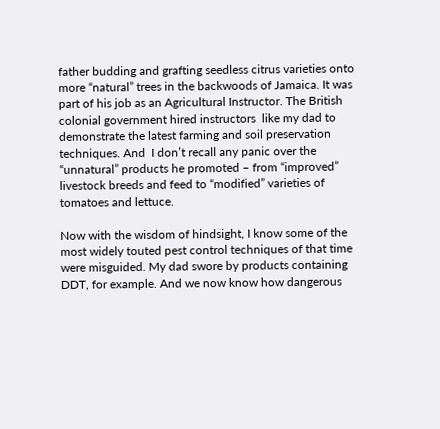father budding and grafting seedless citrus varieties onto more “natural” trees in the backwoods of Jamaica. It was part of his job as an Agricultural Instructor. The British colonial government hired instructors  like my dad to demonstrate the latest farming and soil preservation  techniques. And  I don’t recall any panic over the “unnatural” products he promoted – from “improved” livestock breeds and feed to “modified” varieties of tomatoes and lettuce.

Now with the wisdom of hindsight, I know some of the most widely touted pest control techniques of that time were misguided. My dad swore by products containing DDT, for example. And we now know how dangerous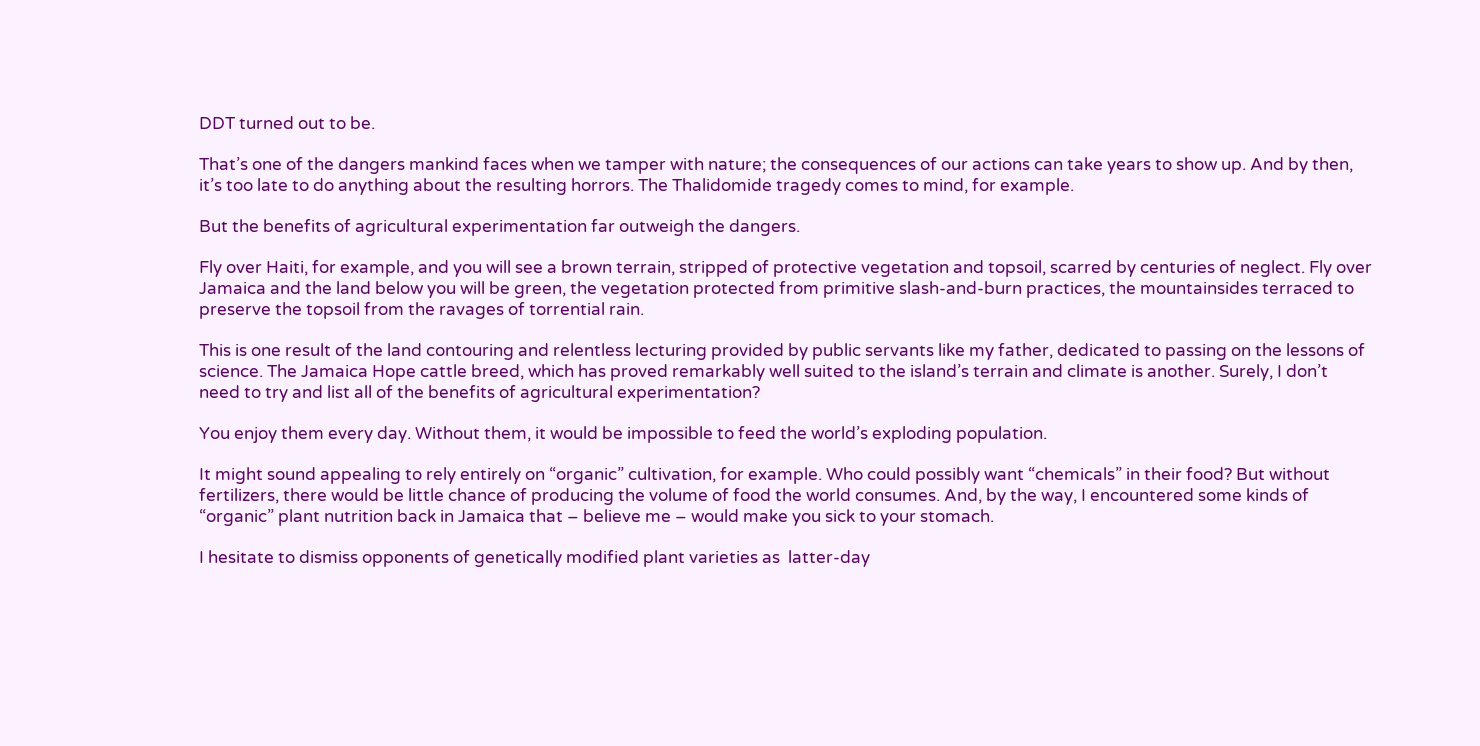DDT turned out to be.

That’s one of the dangers mankind faces when we tamper with nature; the consequences of our actions can take years to show up. And by then, it’s too late to do anything about the resulting horrors. The Thalidomide tragedy comes to mind, for example.

But the benefits of agricultural experimentation far outweigh the dangers.

Fly over Haiti, for example, and you will see a brown terrain, stripped of protective vegetation and topsoil, scarred by centuries of neglect. Fly over Jamaica and the land below you will be green, the vegetation protected from primitive slash-and-burn practices, the mountainsides terraced to preserve the topsoil from the ravages of torrential rain.

This is one result of the land contouring and relentless lecturing provided by public servants like my father, dedicated to passing on the lessons of science. The Jamaica Hope cattle breed, which has proved remarkably well suited to the island’s terrain and climate is another. Surely, I don’t need to try and list all of the benefits of agricultural experimentation?

You enjoy them every day. Without them, it would be impossible to feed the world’s exploding population.

It might sound appealing to rely entirely on “organic” cultivation, for example. Who could possibly want “chemicals” in their food? But without fertilizers, there would be little chance of producing the volume of food the world consumes. And, by the way, I encountered some kinds of “organic” plant nutrition back in Jamaica that – believe me – would make you sick to your stomach.

I hesitate to dismiss opponents of genetically modified plant varieties as  latter-day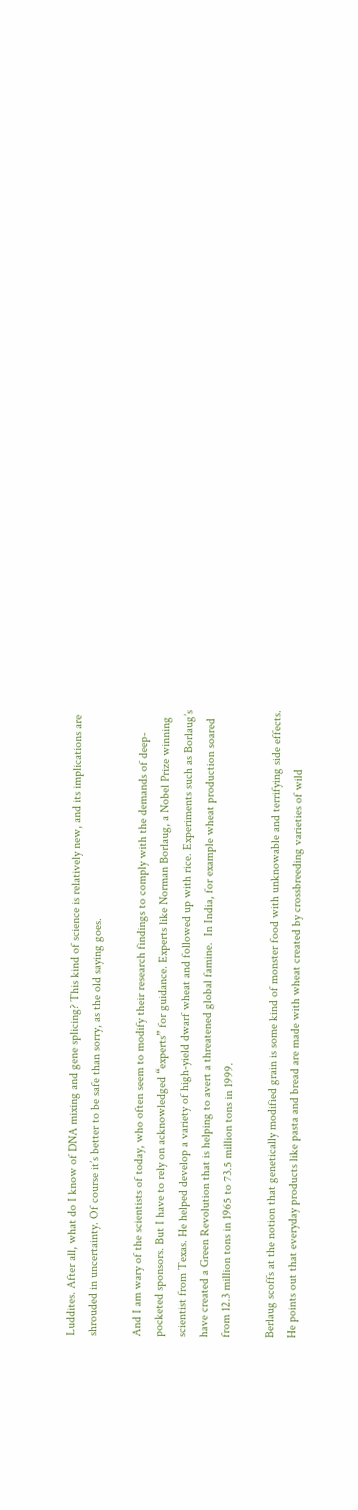Luddites. After all, what do I know of DNA mixing and gene splicing? This kind of science is relatively new, and its implications are shrouded in uncertainty. Of course it’s better to be safe than sorry, as the old saying goes.

And I am wary of the scientists of today, who often seem to modify their research findings to comply with the demands of deep-pocketed sponsors. But I have to rely on acknowledged “experts” for guidance. Experts like Norman Borlaug, a Nobel Prize winning scientist from Texas. He helped develop a variety of high-yield dwarf wheat and followed up with rice. Experiments such as Borlaug’s have created a Green Revolution that is helping to avert a threatened global famine.  In India, for example wheat production soared from 12.3 million tons in 1965 to 73.5 million tons in 1999.

Berlaug scoffs at the notion that genetically modified grain is some kind of monster food with unknowable and terrifying side effects. He points out that everyday products like pasta and bread are made with wheat created by crossbreeding varieties of wild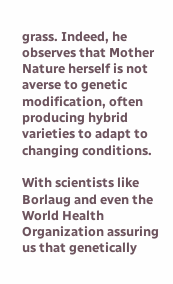grass. Indeed, he observes that Mother Nature herself is not averse to genetic modification, often producing hybrid varieties to adapt to changing conditions.

With scientists like Borlaug and even the World Health Organization assuring us that genetically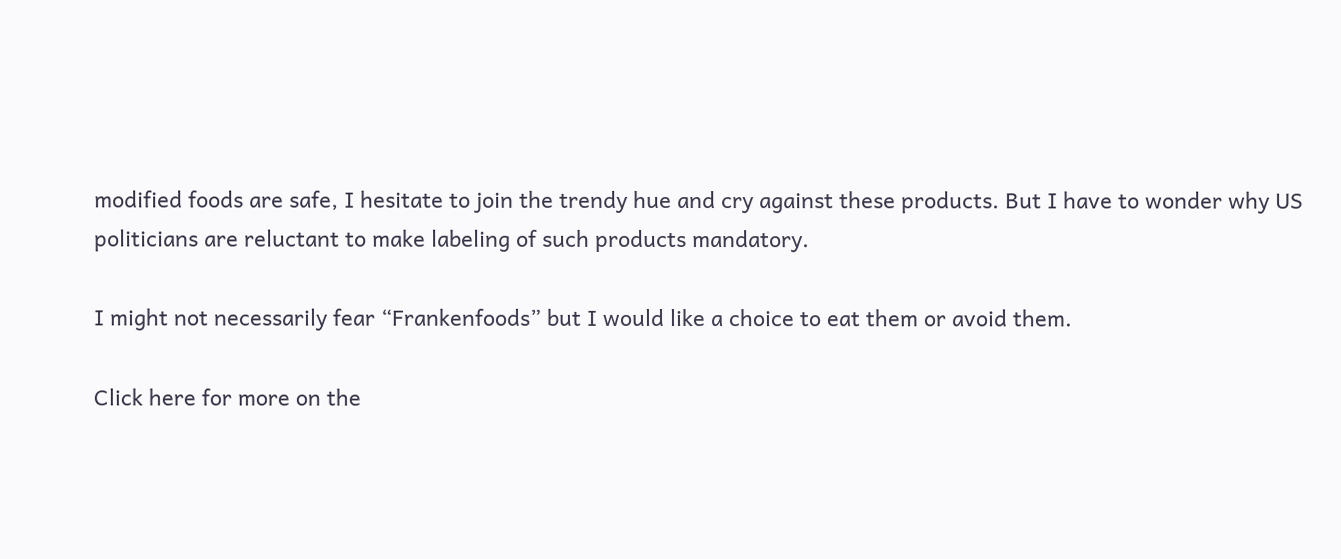modified foods are safe, I hesitate to join the trendy hue and cry against these products. But I have to wonder why US politicians are reluctant to make labeling of such products mandatory.

I might not necessarily fear “Frankenfoods” but I would like a choice to eat them or avoid them.

Click here for more on the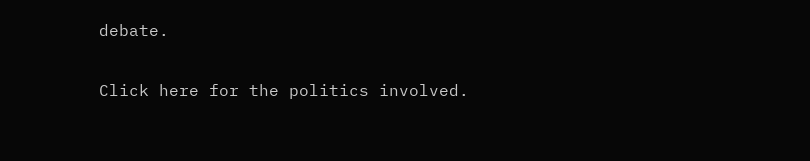debate.

Click here for the politics involved.